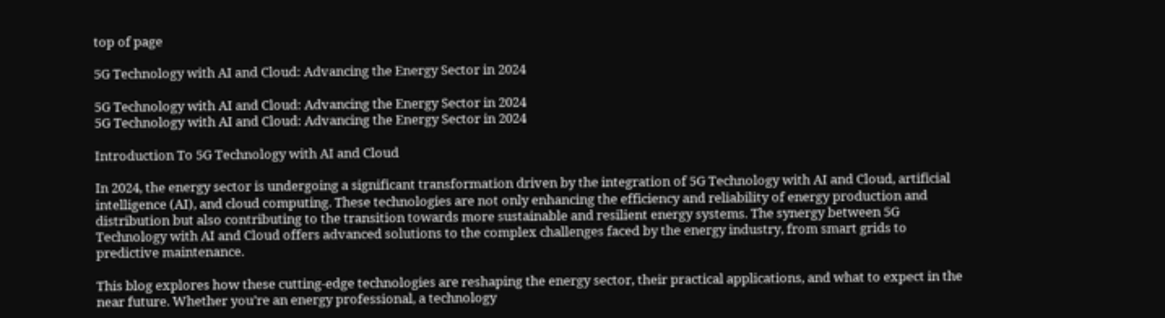top of page

5G Technology with AI and Cloud: Advancing the Energy Sector in 2024

5G Technology with AI and Cloud: Advancing the Energy Sector in 2024
5G Technology with AI and Cloud: Advancing the Energy Sector in 2024

Introduction To 5G Technology with AI and Cloud

In 2024, the energy sector is undergoing a significant transformation driven by the integration of 5G Technology with AI and Cloud, artificial intelligence (AI), and cloud computing. These technologies are not only enhancing the efficiency and reliability of energy production and distribution but also contributing to the transition towards more sustainable and resilient energy systems. The synergy between 5G Technology with AI and Cloud offers advanced solutions to the complex challenges faced by the energy industry, from smart grids to predictive maintenance.

This blog explores how these cutting-edge technologies are reshaping the energy sector, their practical applications, and what to expect in the near future. Whether you’re an energy professional, a technology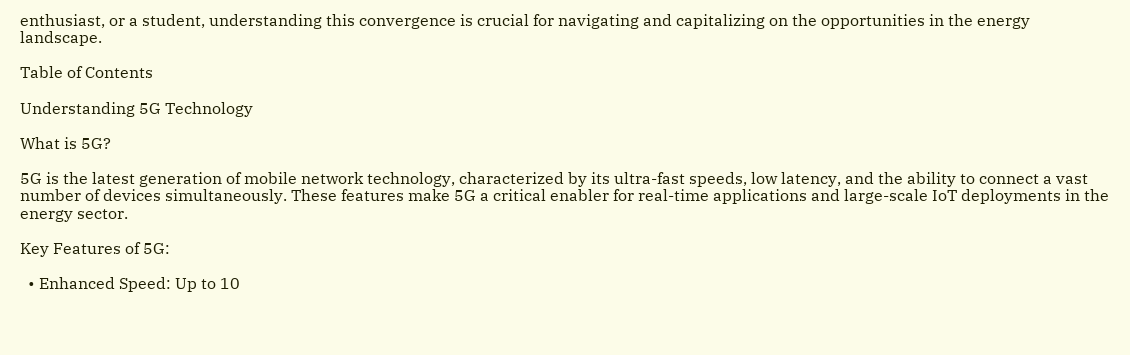enthusiast, or a student, understanding this convergence is crucial for navigating and capitalizing on the opportunities in the energy landscape.

Table of Contents

Understanding 5G Technology

What is 5G?

5G is the latest generation of mobile network technology, characterized by its ultra-fast speeds, low latency, and the ability to connect a vast number of devices simultaneously. These features make 5G a critical enabler for real-time applications and large-scale IoT deployments in the energy sector.

Key Features of 5G:

  • Enhanced Speed: Up to 10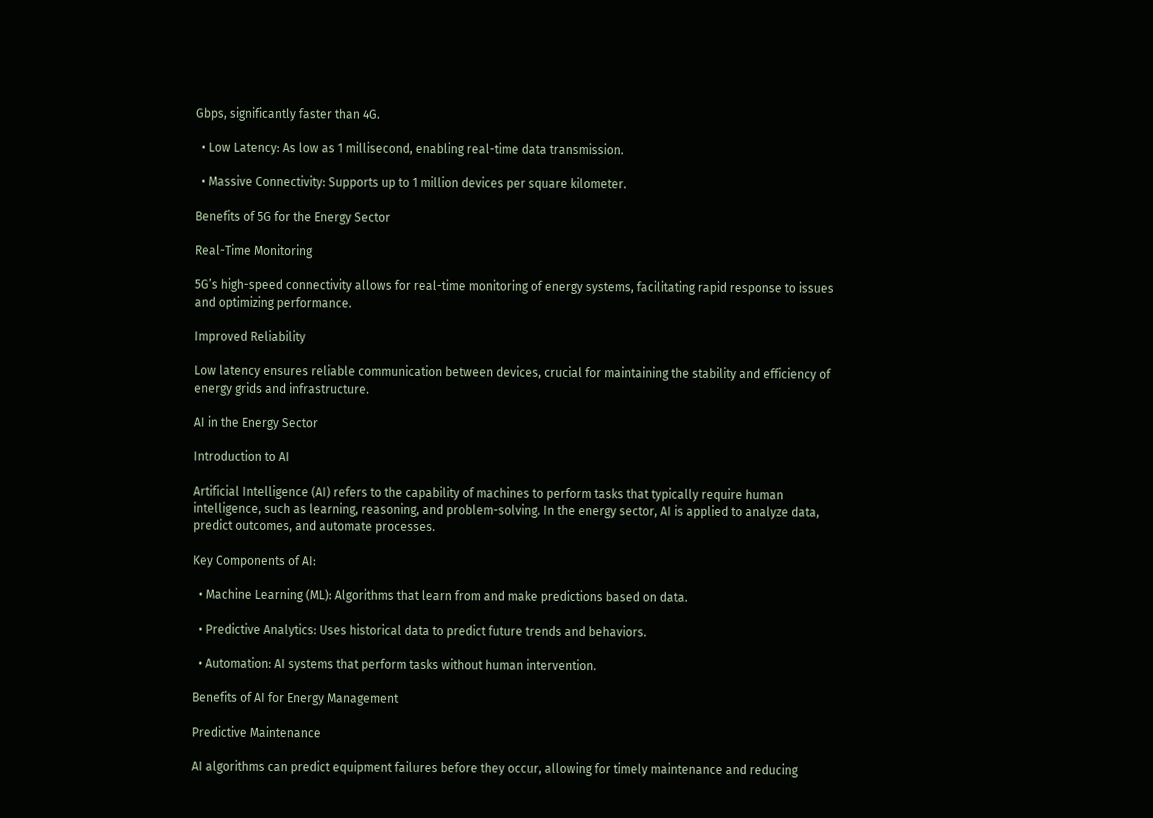Gbps, significantly faster than 4G.

  • Low Latency: As low as 1 millisecond, enabling real-time data transmission.

  • Massive Connectivity: Supports up to 1 million devices per square kilometer.

Benefits of 5G for the Energy Sector

Real-Time Monitoring

5G’s high-speed connectivity allows for real-time monitoring of energy systems, facilitating rapid response to issues and optimizing performance.

Improved Reliability

Low latency ensures reliable communication between devices, crucial for maintaining the stability and efficiency of energy grids and infrastructure.

AI in the Energy Sector

Introduction to AI

Artificial Intelligence (AI) refers to the capability of machines to perform tasks that typically require human intelligence, such as learning, reasoning, and problem-solving. In the energy sector, AI is applied to analyze data, predict outcomes, and automate processes.

Key Components of AI:

  • Machine Learning (ML): Algorithms that learn from and make predictions based on data.

  • Predictive Analytics: Uses historical data to predict future trends and behaviors.

  • Automation: AI systems that perform tasks without human intervention.

Benefits of AI for Energy Management

Predictive Maintenance

AI algorithms can predict equipment failures before they occur, allowing for timely maintenance and reducing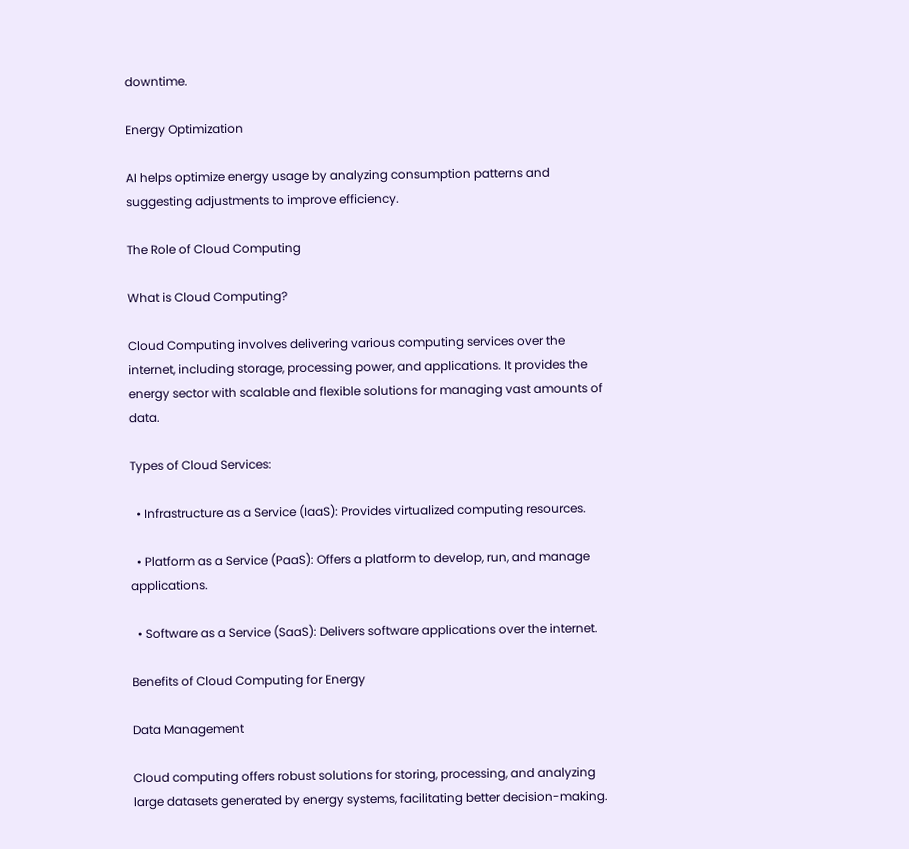downtime.

Energy Optimization

AI helps optimize energy usage by analyzing consumption patterns and suggesting adjustments to improve efficiency.

The Role of Cloud Computing

What is Cloud Computing?

Cloud Computing involves delivering various computing services over the internet, including storage, processing power, and applications. It provides the energy sector with scalable and flexible solutions for managing vast amounts of data.

Types of Cloud Services:

  • Infrastructure as a Service (IaaS): Provides virtualized computing resources.

  • Platform as a Service (PaaS): Offers a platform to develop, run, and manage applications.

  • Software as a Service (SaaS): Delivers software applications over the internet.

Benefits of Cloud Computing for Energy

Data Management

Cloud computing offers robust solutions for storing, processing, and analyzing large datasets generated by energy systems, facilitating better decision-making.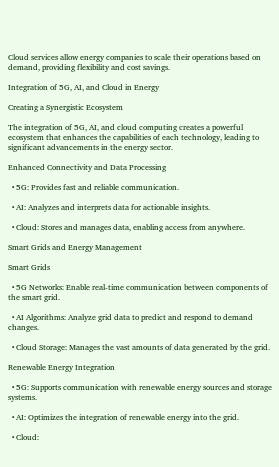Cloud services allow energy companies to scale their operations based on demand, providing flexibility and cost savings.

Integration of 5G, AI, and Cloud in Energy

Creating a Synergistic Ecosystem

The integration of 5G, AI, and cloud computing creates a powerful ecosystem that enhances the capabilities of each technology, leading to significant advancements in the energy sector.

Enhanced Connectivity and Data Processing

  • 5G: Provides fast and reliable communication.

  • AI: Analyzes and interprets data for actionable insights.

  • Cloud: Stores and manages data, enabling access from anywhere.

Smart Grids and Energy Management

Smart Grids

  • 5G Networks: Enable real-time communication between components of the smart grid.

  • AI Algorithms: Analyze grid data to predict and respond to demand changes.

  • Cloud Storage: Manages the vast amounts of data generated by the grid.

Renewable Energy Integration

  • 5G: Supports communication with renewable energy sources and storage systems.

  • AI: Optimizes the integration of renewable energy into the grid.

  • Cloud: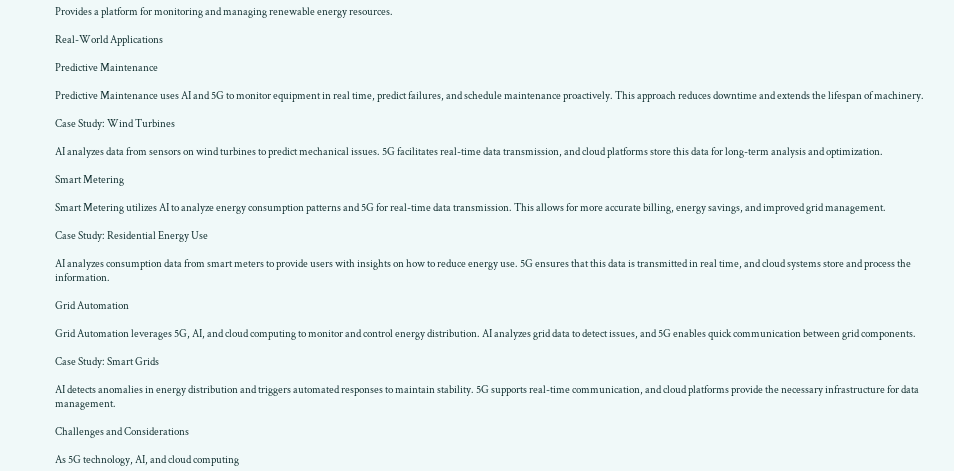Provides a platform for monitoring and managing renewable energy resources.

Real-World Applications

Predictive Maintenance

Predictive Maintenance uses AI and 5G to monitor equipment in real time, predict failures, and schedule maintenance proactively. This approach reduces downtime and extends the lifespan of machinery.

Case Study: Wind Turbines

AI analyzes data from sensors on wind turbines to predict mechanical issues. 5G facilitates real-time data transmission, and cloud platforms store this data for long-term analysis and optimization.

Smart Metering

Smart Metering utilizes AI to analyze energy consumption patterns and 5G for real-time data transmission. This allows for more accurate billing, energy savings, and improved grid management.

Case Study: Residential Energy Use

AI analyzes consumption data from smart meters to provide users with insights on how to reduce energy use. 5G ensures that this data is transmitted in real time, and cloud systems store and process the information.

Grid Automation

Grid Automation leverages 5G, AI, and cloud computing to monitor and control energy distribution. AI analyzes grid data to detect issues, and 5G enables quick communication between grid components.

Case Study: Smart Grids

AI detects anomalies in energy distribution and triggers automated responses to maintain stability. 5G supports real-time communication, and cloud platforms provide the necessary infrastructure for data management.

Challenges and Considerations

As 5G technology, AI, and cloud computing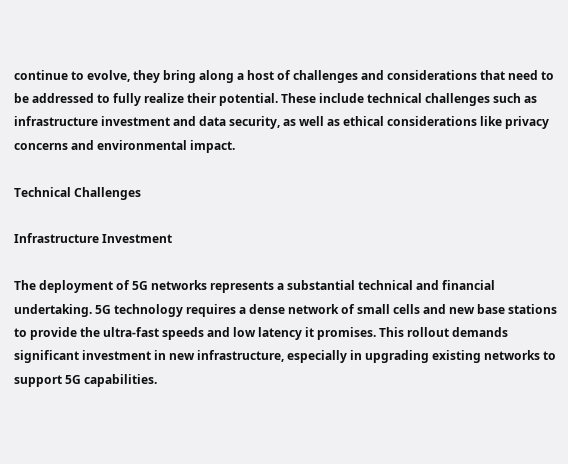continue to evolve, they bring along a host of challenges and considerations that need to be addressed to fully realize their potential. These include technical challenges such as infrastructure investment and data security, as well as ethical considerations like privacy concerns and environmental impact.

Technical Challenges

Infrastructure Investment

The deployment of 5G networks represents a substantial technical and financial undertaking. 5G technology requires a dense network of small cells and new base stations to provide the ultra-fast speeds and low latency it promises. This rollout demands significant investment in new infrastructure, especially in upgrading existing networks to support 5G capabilities.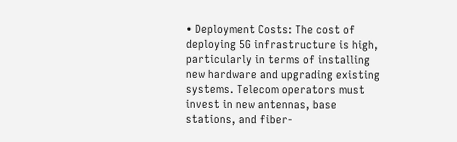• Deployment Costs: The cost of deploying 5G infrastructure is high, particularly in terms of installing new hardware and upgrading existing systems. Telecom operators must invest in new antennas, base stations, and fiber-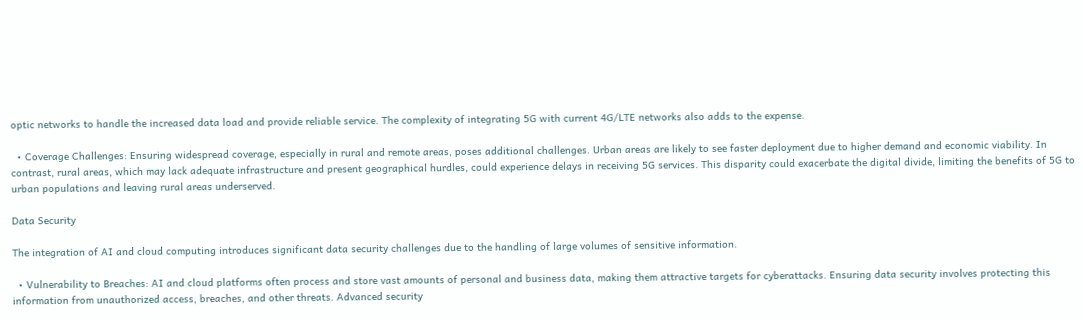optic networks to handle the increased data load and provide reliable service. The complexity of integrating 5G with current 4G/LTE networks also adds to the expense.

  • Coverage Challenges: Ensuring widespread coverage, especially in rural and remote areas, poses additional challenges. Urban areas are likely to see faster deployment due to higher demand and economic viability. In contrast, rural areas, which may lack adequate infrastructure and present geographical hurdles, could experience delays in receiving 5G services. This disparity could exacerbate the digital divide, limiting the benefits of 5G to urban populations and leaving rural areas underserved.

Data Security

The integration of AI and cloud computing introduces significant data security challenges due to the handling of large volumes of sensitive information.

  • Vulnerability to Breaches: AI and cloud platforms often process and store vast amounts of personal and business data, making them attractive targets for cyberattacks. Ensuring data security involves protecting this information from unauthorized access, breaches, and other threats. Advanced security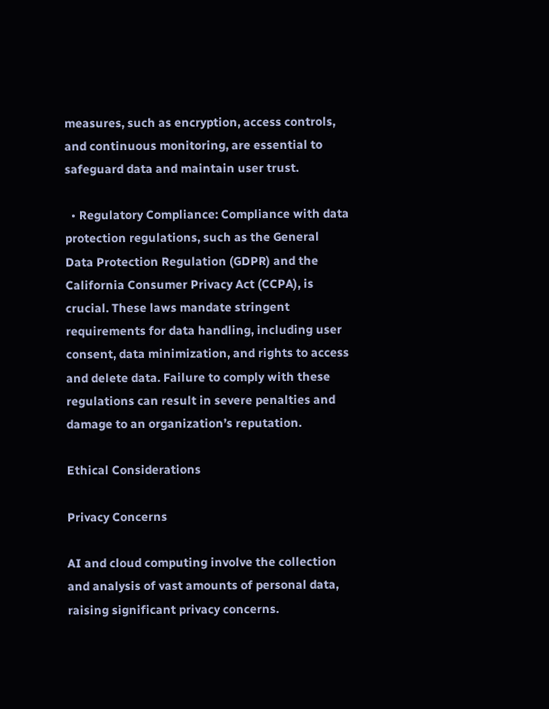measures, such as encryption, access controls, and continuous monitoring, are essential to safeguard data and maintain user trust.

  • Regulatory Compliance: Compliance with data protection regulations, such as the General Data Protection Regulation (GDPR) and the California Consumer Privacy Act (CCPA), is crucial. These laws mandate stringent requirements for data handling, including user consent, data minimization, and rights to access and delete data. Failure to comply with these regulations can result in severe penalties and damage to an organization’s reputation.

Ethical Considerations

Privacy Concerns

AI and cloud computing involve the collection and analysis of vast amounts of personal data, raising significant privacy concerns.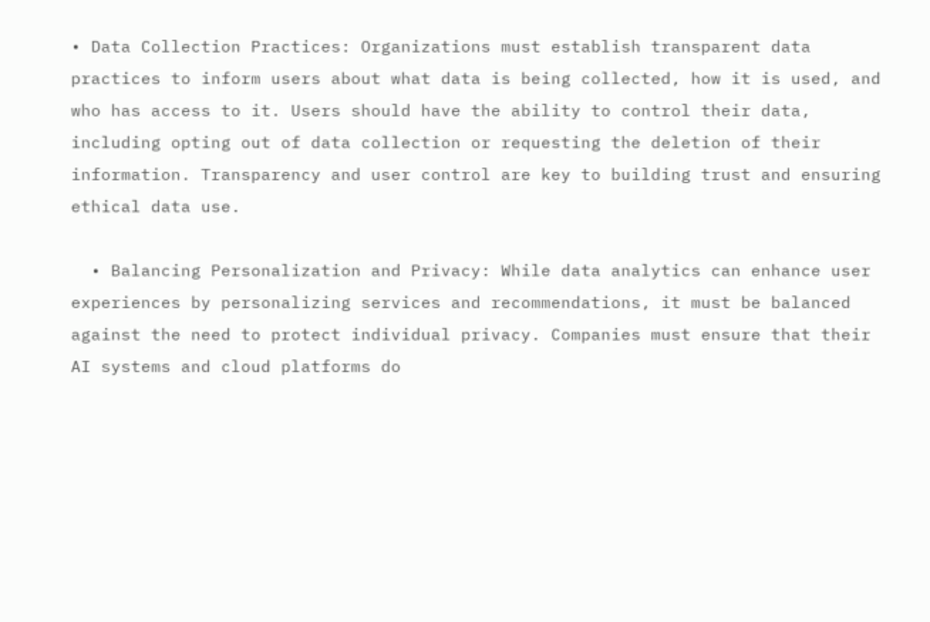• Data Collection Practices: Organizations must establish transparent data practices to inform users about what data is being collected, how it is used, and who has access to it. Users should have the ability to control their data, including opting out of data collection or requesting the deletion of their information. Transparency and user control are key to building trust and ensuring ethical data use.

  • Balancing Personalization and Privacy: While data analytics can enhance user experiences by personalizing services and recommendations, it must be balanced against the need to protect individual privacy. Companies must ensure that their AI systems and cloud platforms do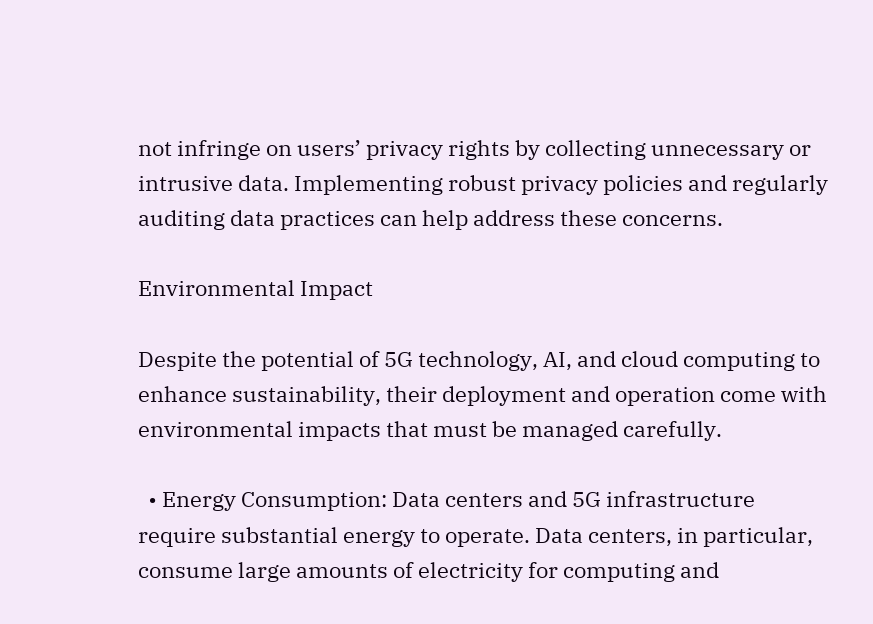not infringe on users’ privacy rights by collecting unnecessary or intrusive data. Implementing robust privacy policies and regularly auditing data practices can help address these concerns.

Environmental Impact

Despite the potential of 5G technology, AI, and cloud computing to enhance sustainability, their deployment and operation come with environmental impacts that must be managed carefully.

  • Energy Consumption: Data centers and 5G infrastructure require substantial energy to operate. Data centers, in particular, consume large amounts of electricity for computing and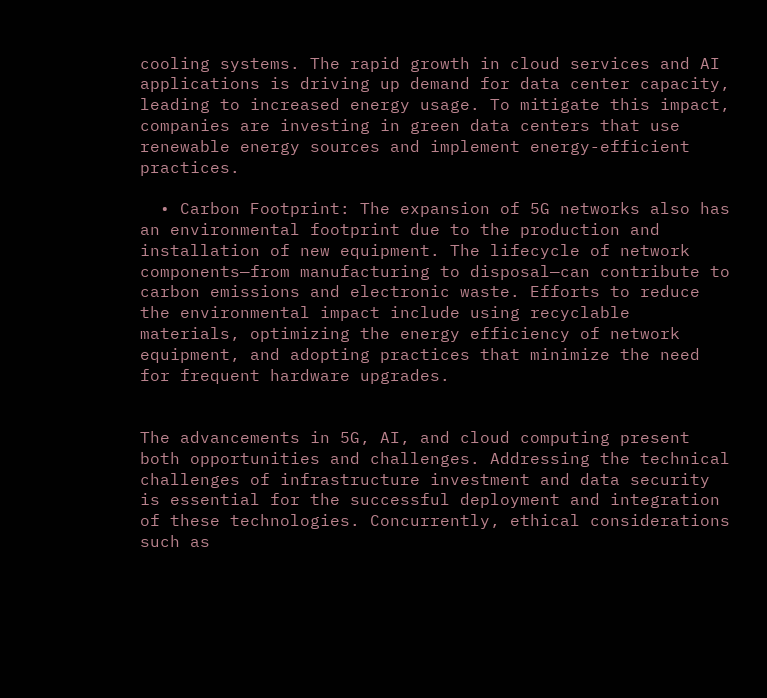cooling systems. The rapid growth in cloud services and AI applications is driving up demand for data center capacity, leading to increased energy usage. To mitigate this impact, companies are investing in green data centers that use renewable energy sources and implement energy-efficient practices.

  • Carbon Footprint: The expansion of 5G networks also has an environmental footprint due to the production and installation of new equipment. The lifecycle of network components—from manufacturing to disposal—can contribute to carbon emissions and electronic waste. Efforts to reduce the environmental impact include using recyclable materials, optimizing the energy efficiency of network equipment, and adopting practices that minimize the need for frequent hardware upgrades.


The advancements in 5G, AI, and cloud computing present both opportunities and challenges. Addressing the technical challenges of infrastructure investment and data security is essential for the successful deployment and integration of these technologies. Concurrently, ethical considerations such as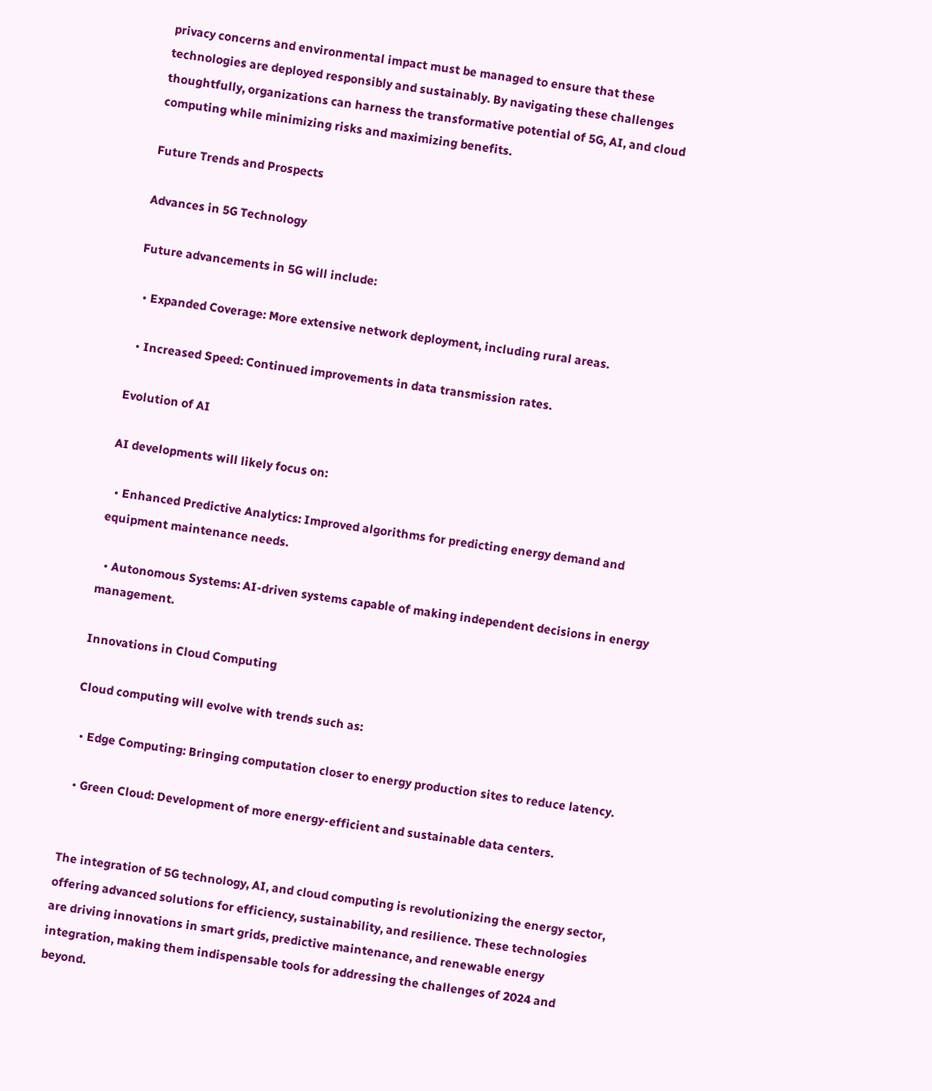privacy concerns and environmental impact must be managed to ensure that these technologies are deployed responsibly and sustainably. By navigating these challenges thoughtfully, organizations can harness the transformative potential of 5G, AI, and cloud computing while minimizing risks and maximizing benefits.

Future Trends and Prospects

Advances in 5G Technology

Future advancements in 5G will include:

  • Expanded Coverage: More extensive network deployment, including rural areas.

  • Increased Speed: Continued improvements in data transmission rates.

Evolution of AI

AI developments will likely focus on:

  • Enhanced Predictive Analytics: Improved algorithms for predicting energy demand and equipment maintenance needs.

  • Autonomous Systems: AI-driven systems capable of making independent decisions in energy management.

Innovations in Cloud Computing

Cloud computing will evolve with trends such as:

  • Edge Computing: Bringing computation closer to energy production sites to reduce latency.

  • Green Cloud: Development of more energy-efficient and sustainable data centers.


The integration of 5G technology, AI, and cloud computing is revolutionizing the energy sector, offering advanced solutions for efficiency, sustainability, and resilience. These technologies are driving innovations in smart grids, predictive maintenance, and renewable energy integration, making them indispensable tools for addressing the challenges of 2024 and beyond.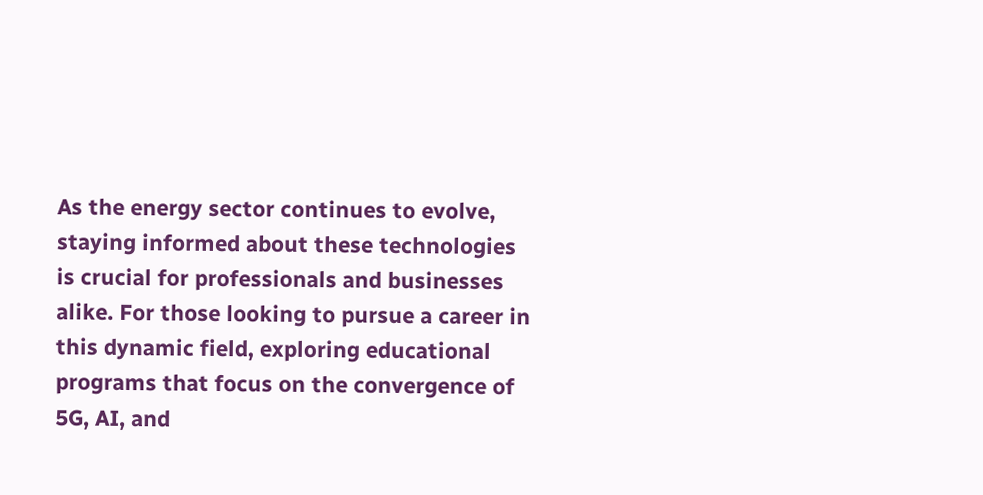As the energy sector continues to evolve, staying informed about these technologies is crucial for professionals and businesses alike. For those looking to pursue a career in this dynamic field, exploring educational programs that focus on the convergence of 5G, AI, and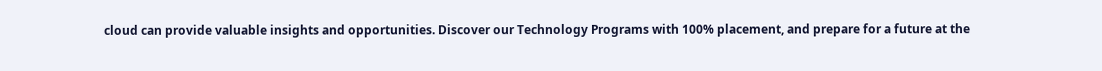cloud can provide valuable insights and opportunities. Discover our Technology Programs with 100% placement, and prepare for a future at the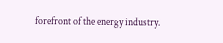forefront of the energy industry.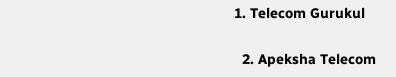1. Telecom Gurukul

  2. Apeksha Telecom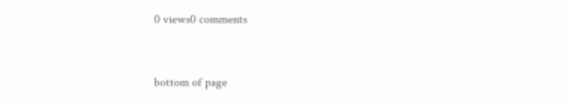0 views0 comments


bottom of page